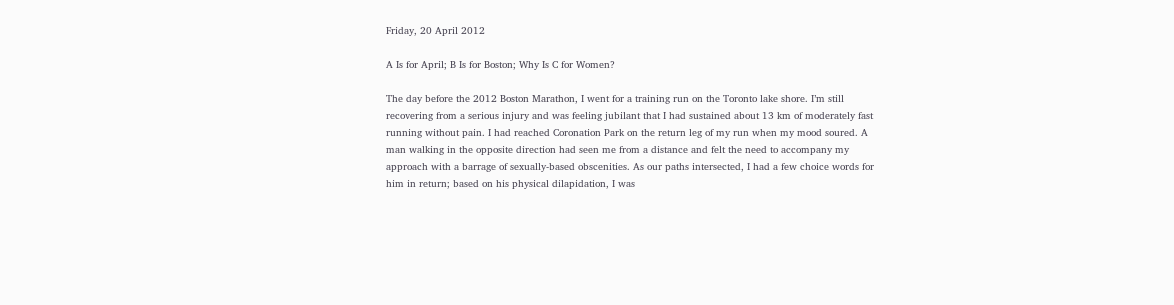Friday, 20 April 2012

A Is for April; B Is for Boston; Why Is C for Women?

The day before the 2012 Boston Marathon, I went for a training run on the Toronto lake shore. I’m still recovering from a serious injury and was feeling jubilant that I had sustained about 13 km of moderately fast running without pain. I had reached Coronation Park on the return leg of my run when my mood soured. A man walking in the opposite direction had seen me from a distance and felt the need to accompany my approach with a barrage of sexually-based obscenities. As our paths intersected, I had a few choice words for him in return; based on his physical dilapidation, I was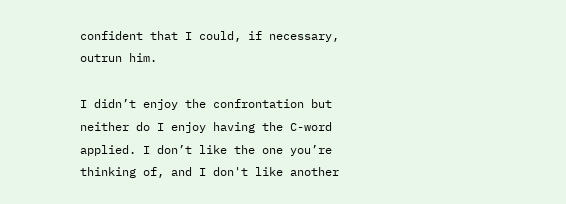confident that I could, if necessary, outrun him.

I didn’t enjoy the confrontation but neither do I enjoy having the C-word applied. I don’t like the one you’re thinking of, and I don't like another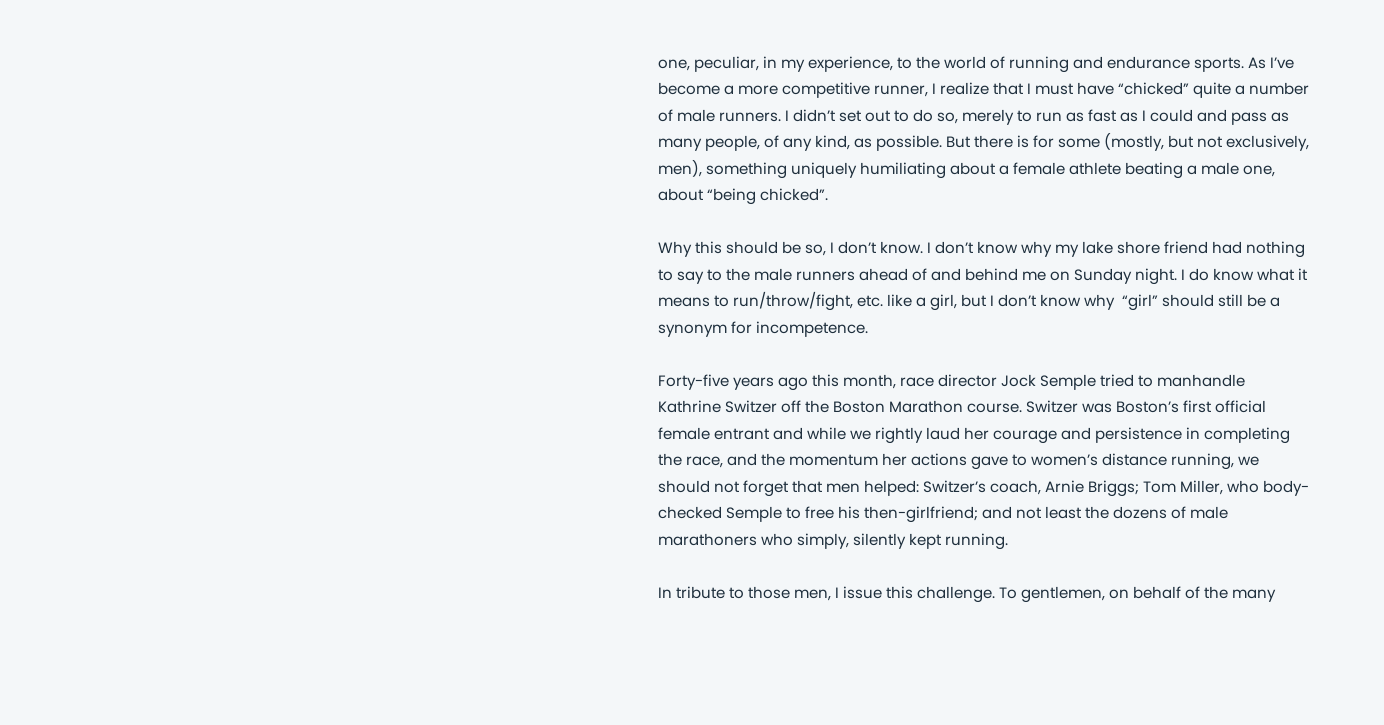one, peculiar, in my experience, to the world of running and endurance sports. As I’ve become a more competitive runner, I realize that I must have “chicked” quite a number of male runners. I didn’t set out to do so, merely to run as fast as I could and pass as many people, of any kind, as possible. But there is for some (mostly, but not exclusively, men), something uniquely humiliating about a female athlete beating a male one, about “being chicked”.

Why this should be so, I don’t know. I don’t know why my lake shore friend had nothing to say to the male runners ahead of and behind me on Sunday night. I do know what it means to run/throw/fight, etc. like a girl, but I don’t know why  “girl” should still be a synonym for incompetence.

Forty-five years ago this month, race director Jock Semple tried to manhandle Kathrine Switzer off the Boston Marathon course. Switzer was Boston’s first official female entrant and while we rightly laud her courage and persistence in completing the race, and the momentum her actions gave to women’s distance running, we should not forget that men helped: Switzer’s coach, Arnie Briggs; Tom Miller, who body-checked Semple to free his then-girlfriend; and not least the dozens of male marathoners who simply, silently kept running.

In tribute to those men, I issue this challenge. To gentlemen, on behalf of the many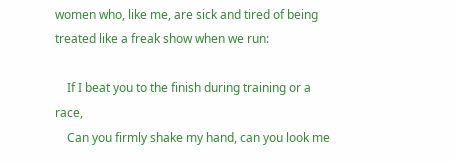women who, like me, are sick and tired of being treated like a freak show when we run:

    If I beat you to the finish during training or a race,
    Can you firmly shake my hand, can you look me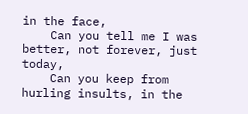in the face,
    Can you tell me I was better, not forever, just today,
    Can you keep from hurling insults, in the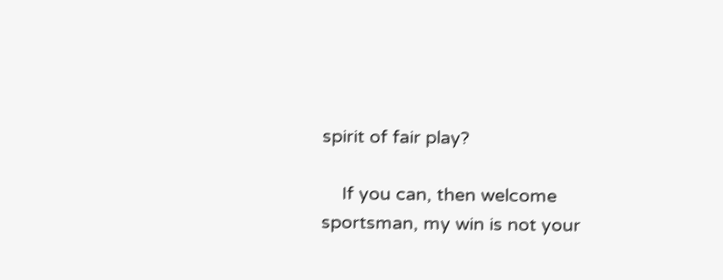spirit of fair play?

    If you can, then welcome sportsman, my win is not your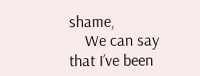shame,
    We can say that I’ve been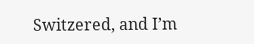Switzered, and I’m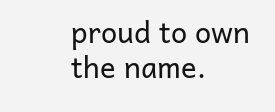proud to own the name.